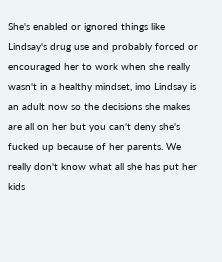She's enabled or ignored things like Lindsay's drug use and probably forced or encouraged her to work when she really wasn't in a healthy mindset, imo Lindsay is an adult now so the decisions she makes are all on her but you can't deny she's fucked up because of her parents. We really don't know what all she has put her kids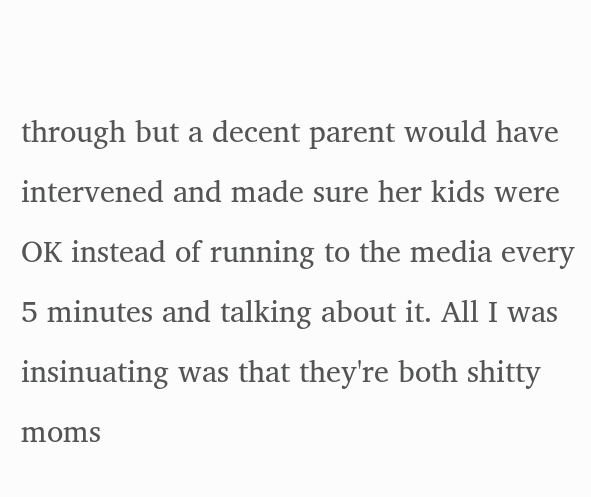through but a decent parent would have intervened and made sure her kids were OK instead of running to the media every 5 minutes and talking about it. All I was insinuating was that they're both shitty moms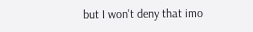but I won't deny that imo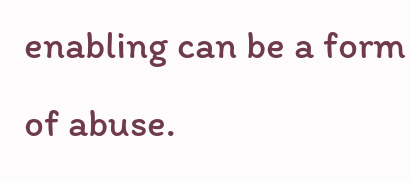enabling can be a form of abuse.